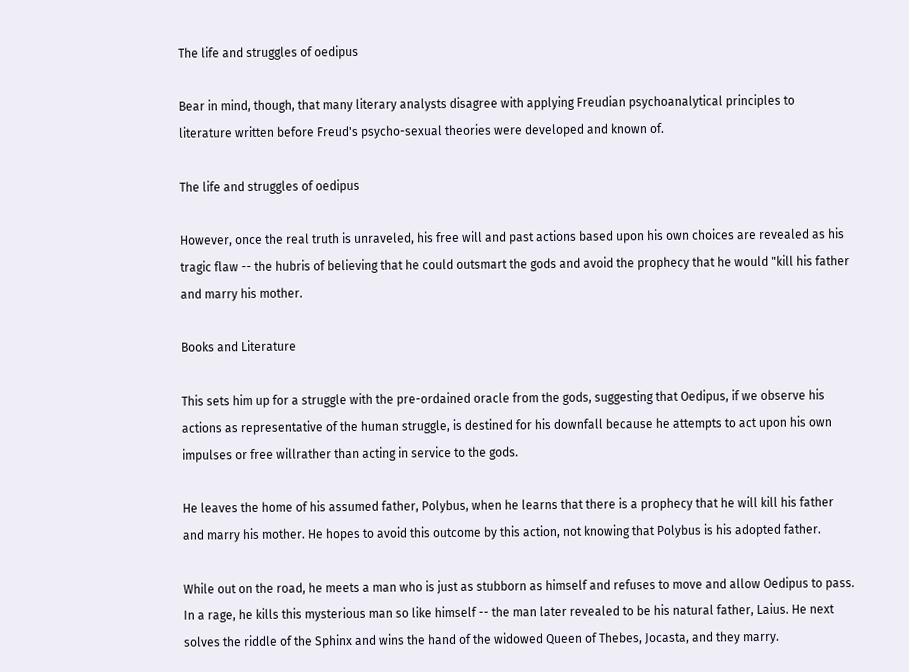The life and struggles of oedipus

Bear in mind, though, that many literary analysts disagree with applying Freudian psychoanalytical principles to literature written before Freud's psycho-sexual theories were developed and known of.

The life and struggles of oedipus

However, once the real truth is unraveled, his free will and past actions based upon his own choices are revealed as his tragic flaw -- the hubris of believing that he could outsmart the gods and avoid the prophecy that he would "kill his father and marry his mother.

Books and Literature

This sets him up for a struggle with the pre-ordained oracle from the gods, suggesting that Oedipus, if we observe his actions as representative of the human struggle, is destined for his downfall because he attempts to act upon his own impulses or free willrather than acting in service to the gods.

He leaves the home of his assumed father, Polybus, when he learns that there is a prophecy that he will kill his father and marry his mother. He hopes to avoid this outcome by this action, not knowing that Polybus is his adopted father.

While out on the road, he meets a man who is just as stubborn as himself and refuses to move and allow Oedipus to pass. In a rage, he kills this mysterious man so like himself -- the man later revealed to be his natural father, Laius. He next solves the riddle of the Sphinx and wins the hand of the widowed Queen of Thebes, Jocasta, and they marry.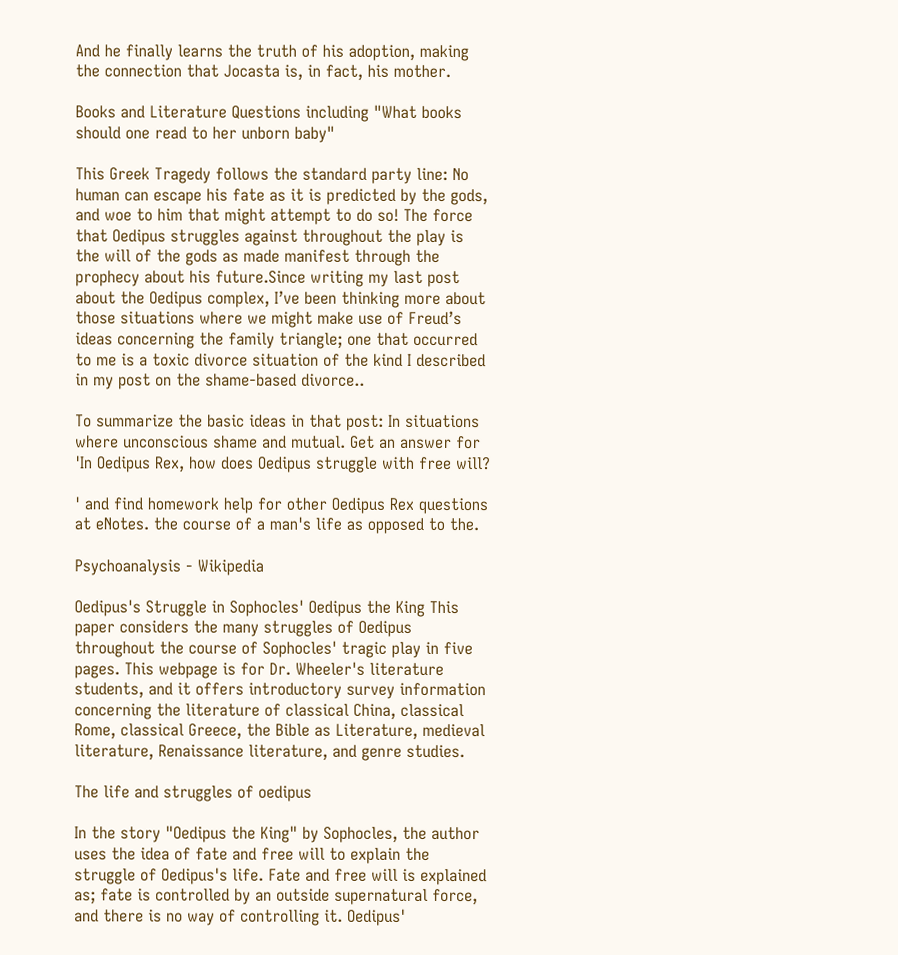And he finally learns the truth of his adoption, making the connection that Jocasta is, in fact, his mother.

Books and Literature Questions including "What books should one read to her unborn baby"

This Greek Tragedy follows the standard party line: No human can escape his fate as it is predicted by the gods, and woe to him that might attempt to do so! The force that Oedipus struggles against throughout the play is the will of the gods as made manifest through the prophecy about his future.Since writing my last post about the Oedipus complex, I’ve been thinking more about those situations where we might make use of Freud’s ideas concerning the family triangle; one that occurred to me is a toxic divorce situation of the kind I described in my post on the shame-based divorce..

To summarize the basic ideas in that post: In situations where unconscious shame and mutual. Get an answer for 'In Oedipus Rex, how does Oedipus struggle with free will?

' and find homework help for other Oedipus Rex questions at eNotes. the course of a man's life as opposed to the.

Psychoanalysis - Wikipedia

Oedipus's Struggle in Sophocles' Oedipus the King This paper considers the many struggles of Oedipus throughout the course of Sophocles' tragic play in five pages. This webpage is for Dr. Wheeler's literature students, and it offers introductory survey information concerning the literature of classical China, classical Rome, classical Greece, the Bible as Literature, medieval literature, Renaissance literature, and genre studies.

The life and struggles of oedipus

In the story "Oedipus the King" by Sophocles, the author uses the idea of fate and free will to explain the struggle of Oedipus's life. Fate and free will is explained as; fate is controlled by an outside supernatural force, and there is no way of controlling it. Oedipus'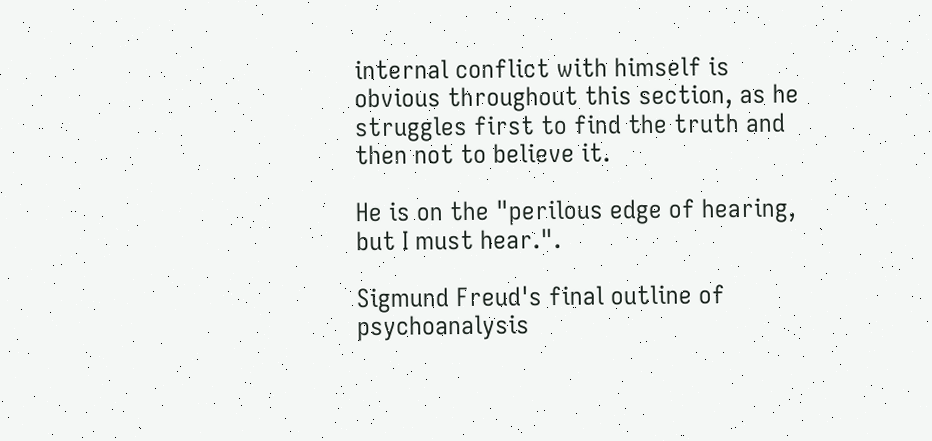internal conflict with himself is obvious throughout this section, as he struggles first to find the truth and then not to believe it.

He is on the "perilous edge of hearing, but I must hear.".

Sigmund Freud's final outline of psychoanalysis